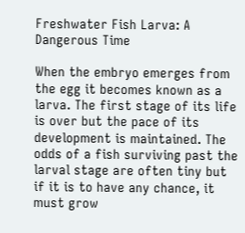Freshwater Fish Larva: A Dangerous Time

When the embryo emerges from the egg it becomes known as a larva. The first stage of its life is over but the pace of its development is maintained. The odds of a fish surviving past the larval stage are often tiny but if it is to have any chance, it must grow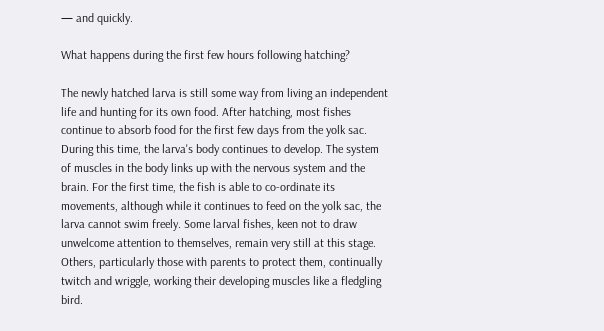— and quickly.

What happens during the first few hours following hatching?

The newly hatched larva is still some way from living an independent life and hunting for its own food. After hatching, most fishes continue to absorb food for the first few days from the yolk sac. During this time, the larva's body continues to develop. The system of muscles in the body links up with the nervous system and the brain. For the first time, the fish is able to co-ordinate its movements, although while it continues to feed on the yolk sac, the larva cannot swim freely. Some larval fishes, keen not to draw unwelcome attention to themselves, remain very still at this stage. Others, particularly those with parents to protect them, continually twitch and wriggle, working their developing muscles like a fledgling bird.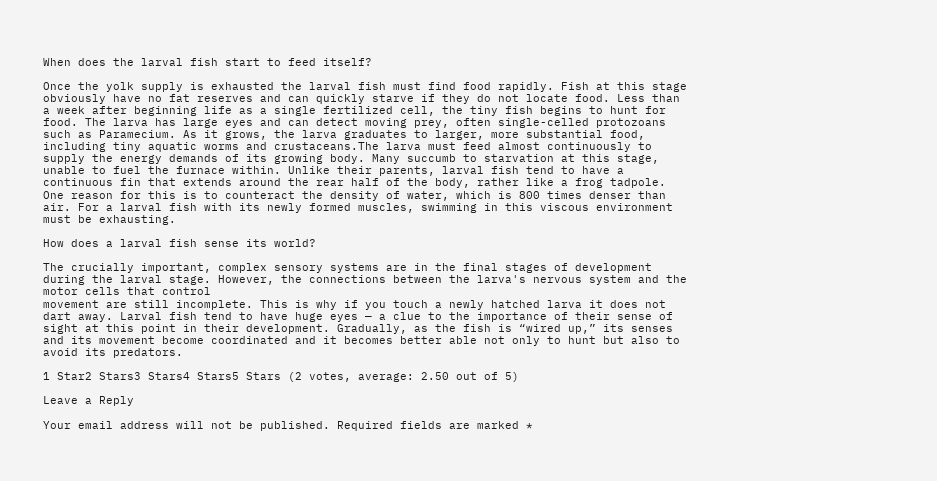When does the larval fish start to feed itself?

Once the yolk supply is exhausted the larval fish must find food rapidly. Fish at this stage obviously have no fat reserves and can quickly starve if they do not locate food. Less than a week after beginning life as a single fertilized cell, the tiny fish begins to hunt for food. The larva has large eyes and can detect moving prey, often single-celled protozoans such as Paramecium. As it grows, the larva graduates to larger, more substantial food, including tiny aquatic worms and crustaceans.The larva must feed almost continuously to supply the energy demands of its growing body. Many succumb to starvation at this stage, unable to fuel the furnace within. Unlike their parents, larval fish tend to have a continuous fin that extends around the rear half of the body, rather like a frog tadpole. One reason for this is to counteract the density of water, which is 800 times denser than air. For a larval fish with its newly formed muscles, swimming in this viscous environment must be exhausting.

How does a larval fish sense its world?

The crucially important, complex sensory systems are in the final stages of development during the larval stage. However, the connections between the larva's nervous system and the motor cells that control
movement are still incomplete. This is why if you touch a newly hatched larva it does not dart away. Larval fish tend to have huge eyes — a clue to the importance of their sense of sight at this point in their development. Gradually, as the fish is “wired up,” its senses and its movement become coordinated and it becomes better able not only to hunt but also to avoid its predators.

1 Star2 Stars3 Stars4 Stars5 Stars (2 votes, average: 2.50 out of 5)

Leave a Reply

Your email address will not be published. Required fields are marked *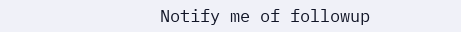Notify me of followup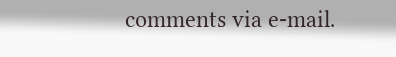comments via e-mail.